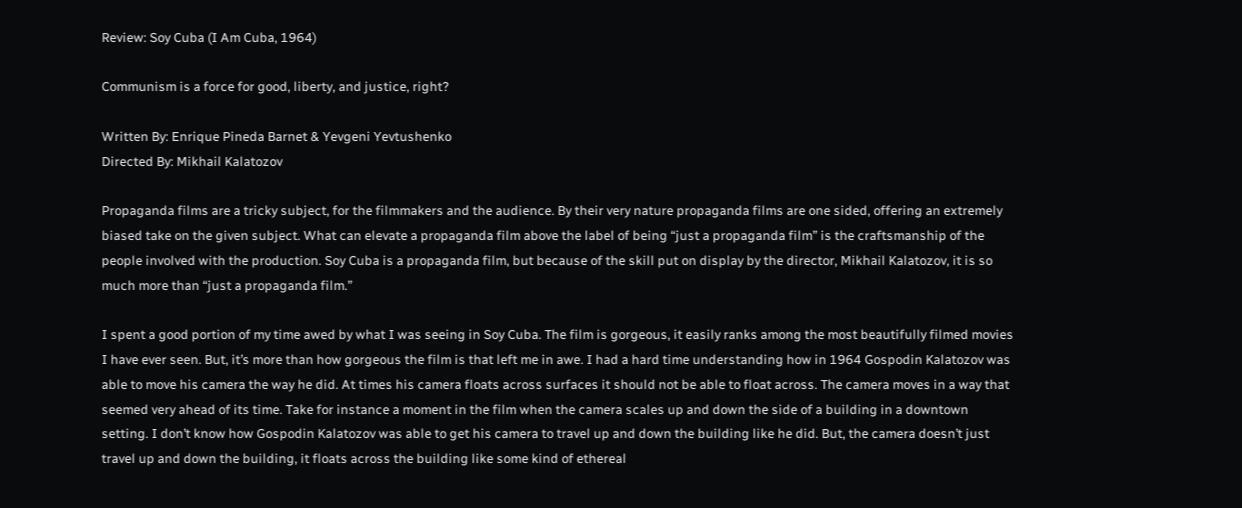Review: Soy Cuba (I Am Cuba, 1964)

Communism is a force for good, liberty, and justice, right?

Written By: Enrique Pineda Barnet & Yevgeni Yevtushenko
Directed By: Mikhail Kalatozov

Propaganda films are a tricky subject, for the filmmakers and the audience. By their very nature propaganda films are one sided, offering an extremely biased take on the given subject. What can elevate a propaganda film above the label of being “just a propaganda film” is the craftsmanship of the people involved with the production. Soy Cuba is a propaganda film, but because of the skill put on display by the director, Mikhail Kalatozov, it is so much more than “just a propaganda film.”

I spent a good portion of my time awed by what I was seeing in Soy Cuba. The film is gorgeous, it easily ranks among the most beautifully filmed movies I have ever seen. But, it’s more than how gorgeous the film is that left me in awe. I had a hard time understanding how in 1964 Gospodin Kalatozov was able to move his camera the way he did. At times his camera floats across surfaces it should not be able to float across. The camera moves in a way that seemed very ahead of its time. Take for instance a moment in the film when the camera scales up and down the side of a building in a downtown setting. I don’t know how Gospodin Kalatozov was able to get his camera to travel up and down the building like he did. But, the camera doesn’t just travel up and down the building, it floats across the building like some kind of ethereal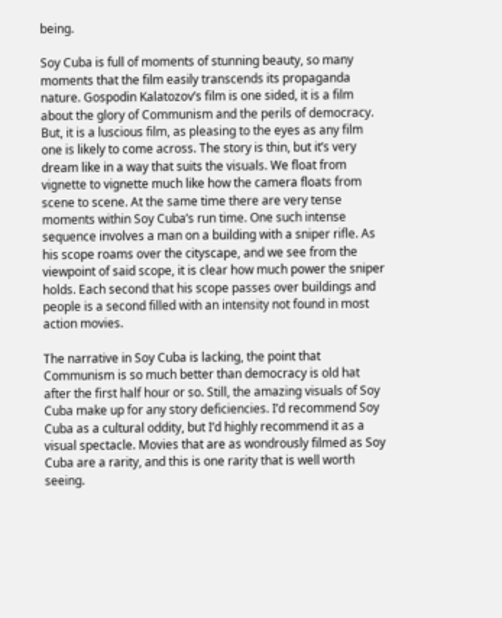being.

Soy Cuba is full of moments of stunning beauty, so many moments that the film easily transcends its propaganda nature. Gospodin Kalatozov’s film is one sided, it is a film about the glory of Communism and the perils of democracy. But, it is a luscious film, as pleasing to the eyes as any film one is likely to come across. The story is thin, but it’s very dream like in a way that suits the visuals. We float from vignette to vignette much like how the camera floats from scene to scene. At the same time there are very tense moments within Soy Cuba’s run time. One such intense sequence involves a man on a building with a sniper rifle. As his scope roams over the cityscape, and we see from the viewpoint of said scope, it is clear how much power the sniper holds. Each second that his scope passes over buildings and people is a second filled with an intensity not found in most action movies.

The narrative in Soy Cuba is lacking, the point that Communism is so much better than democracy is old hat after the first half hour or so. Still, the amazing visuals of Soy Cuba make up for any story deficiencies. I’d recommend Soy Cuba as a cultural oddity, but I’d highly recommend it as a visual spectacle. Movies that are as wondrously filmed as Soy Cuba are a rarity, and this is one rarity that is well worth seeing.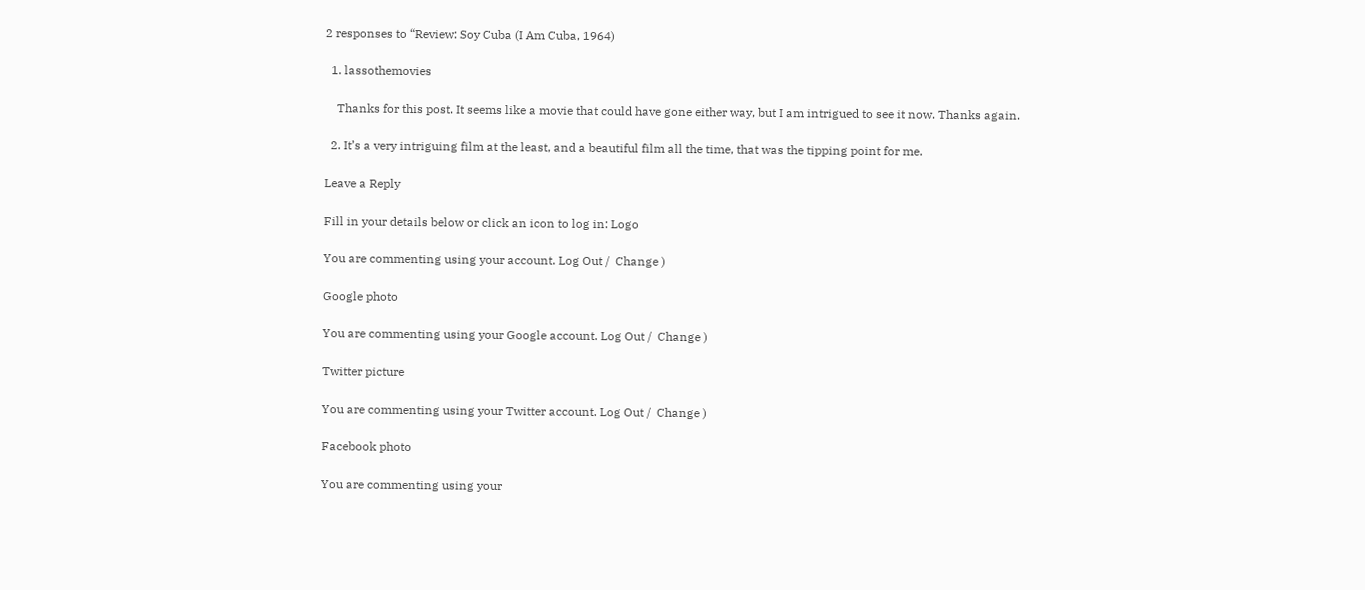2 responses to “Review: Soy Cuba (I Am Cuba, 1964)

  1. lassothemovies

    Thanks for this post. It seems like a movie that could have gone either way, but I am intrigued to see it now. Thanks again.

  2. It’s a very intriguing film at the least, and a beautiful film all the time, that was the tipping point for me.

Leave a Reply

Fill in your details below or click an icon to log in: Logo

You are commenting using your account. Log Out /  Change )

Google photo

You are commenting using your Google account. Log Out /  Change )

Twitter picture

You are commenting using your Twitter account. Log Out /  Change )

Facebook photo

You are commenting using your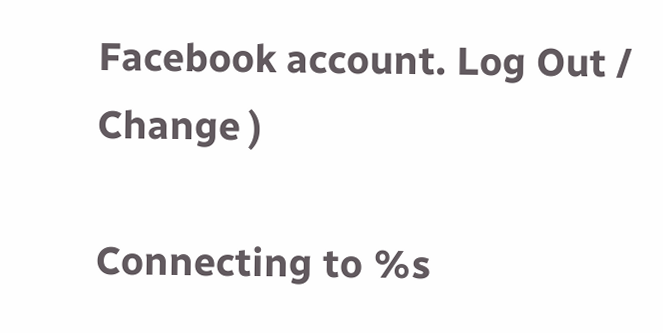Facebook account. Log Out /  Change )

Connecting to %s